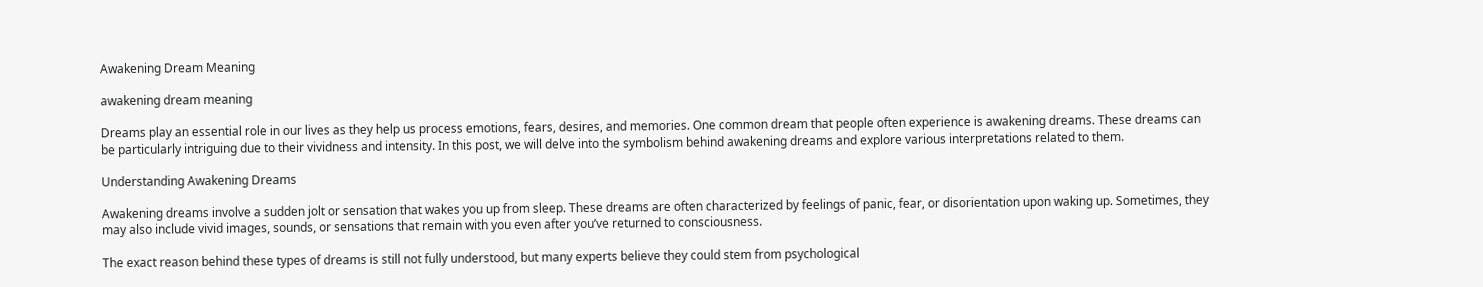Awakening Dream Meaning

awakening dream meaning

Dreams play an essential role in our lives as they help us process emotions, fears, desires, and memories. One common dream that people often experience is awakening dreams. These dreams can be particularly intriguing due to their vividness and intensity. In this post, we will delve into the symbolism behind awakening dreams and explore various interpretations related to them.

Understanding Awakening Dreams

Awakening dreams involve a sudden jolt or sensation that wakes you up from sleep. These dreams are often characterized by feelings of panic, fear, or disorientation upon waking up. Sometimes, they may also include vivid images, sounds, or sensations that remain with you even after you’ve returned to consciousness.

The exact reason behind these types of dreams is still not fully understood, but many experts believe they could stem from psychological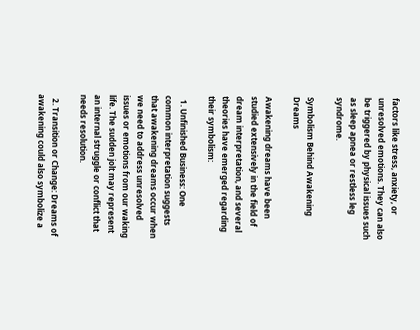factors like stress, anxiety, or unresolved emotions. They can also be triggered by physical issues such as sleep apnea or restless leg syndrome.

Symbolism Behind Awakening Dreams

Awakening dreams have been studied extensively in the field of dream interpretation, and several theories have emerged regarding their symbolism:

  1. Unfinished Business: One common interpretation suggests that awakening dreams occur when we need to address unresolved issues or emotions from our waking life. The sudden jolt may represent an internal struggle or conflict that needs resolution.

  2. Transition or Change: Dreams of awakening could also symbolize a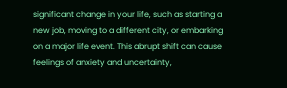significant change in your life, such as starting a new job, moving to a different city, or embarking on a major life event. This abrupt shift can cause feelings of anxiety and uncertainty,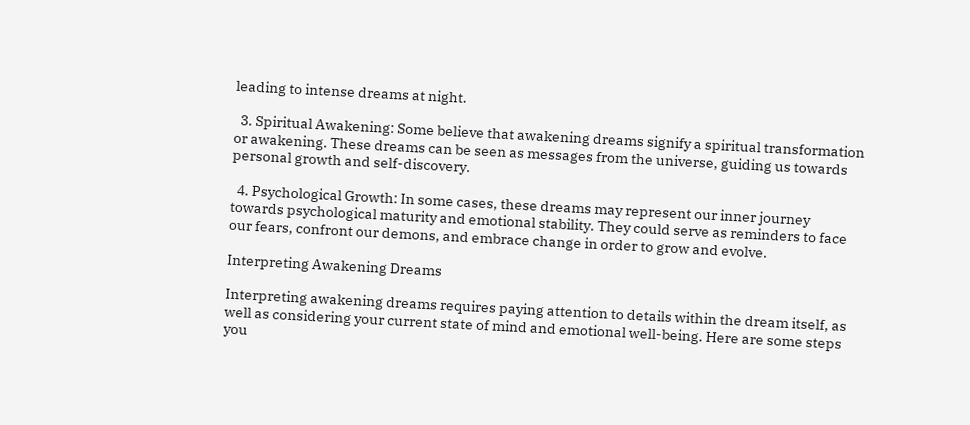leading to intense dreams at night.

  3. Spiritual Awakening: Some believe that awakening dreams signify a spiritual transformation or awakening. These dreams can be seen as messages from the universe, guiding us towards personal growth and self-discovery.

  4. Psychological Growth: In some cases, these dreams may represent our inner journey towards psychological maturity and emotional stability. They could serve as reminders to face our fears, confront our demons, and embrace change in order to grow and evolve.

Interpreting Awakening Dreams

Interpreting awakening dreams requires paying attention to details within the dream itself, as well as considering your current state of mind and emotional well-being. Here are some steps you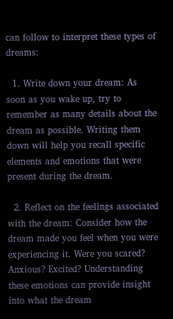can follow to interpret these types of dreams:

  1. Write down your dream: As soon as you wake up, try to remember as many details about the dream as possible. Writing them down will help you recall specific elements and emotions that were present during the dream.

  2. Reflect on the feelings associated with the dream: Consider how the dream made you feel when you were experiencing it. Were you scared? Anxious? Excited? Understanding these emotions can provide insight into what the dream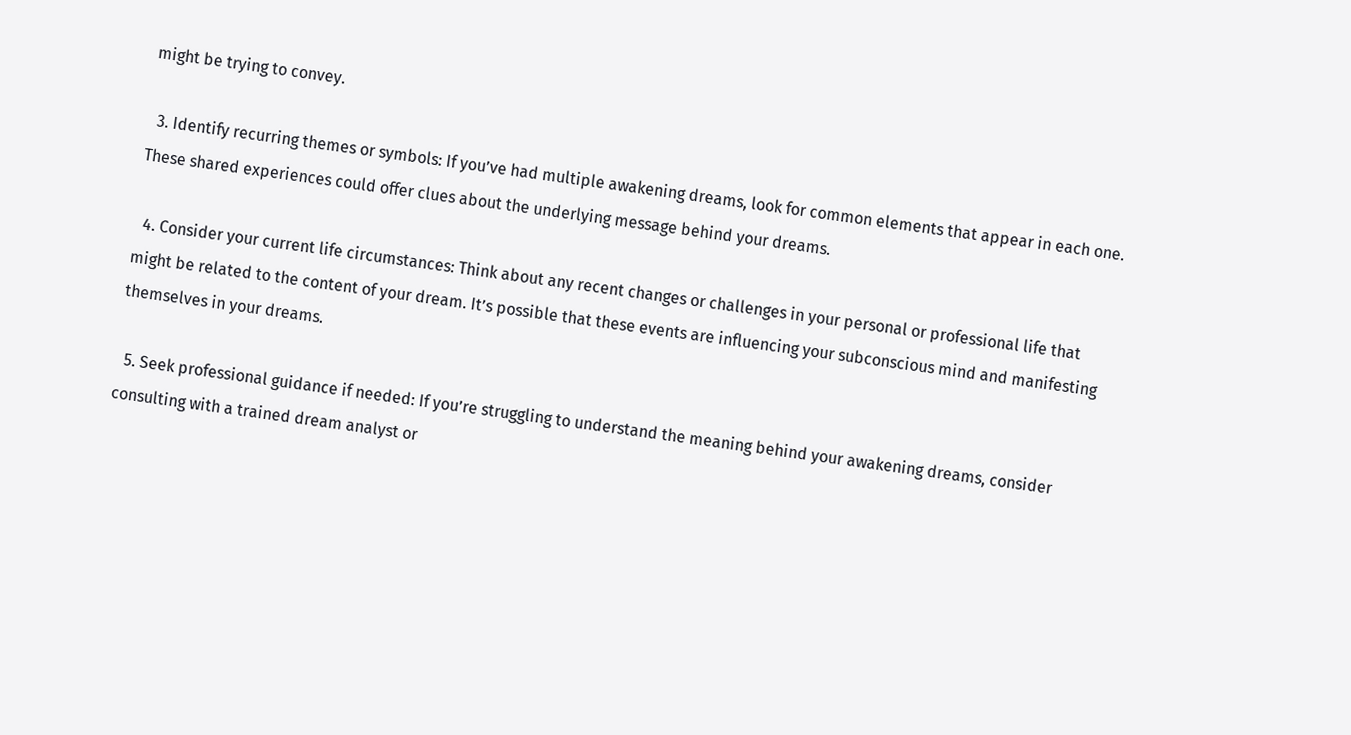might be trying to convey.

  3. Identify recurring themes or symbols: If you’ve had multiple awakening dreams, look for common elements that appear in each one. These shared experiences could offer clues about the underlying message behind your dreams.

  4. Consider your current life circumstances: Think about any recent changes or challenges in your personal or professional life that might be related to the content of your dream. It’s possible that these events are influencing your subconscious mind and manifesting themselves in your dreams.

  5. Seek professional guidance if needed: If you’re struggling to understand the meaning behind your awakening dreams, consider consulting with a trained dream analyst or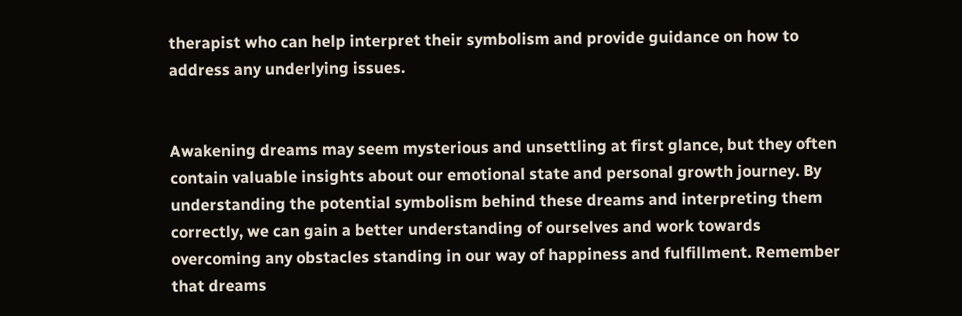therapist who can help interpret their symbolism and provide guidance on how to address any underlying issues.


Awakening dreams may seem mysterious and unsettling at first glance, but they often contain valuable insights about our emotional state and personal growth journey. By understanding the potential symbolism behind these dreams and interpreting them correctly, we can gain a better understanding of ourselves and work towards overcoming any obstacles standing in our way of happiness and fulfillment. Remember that dreams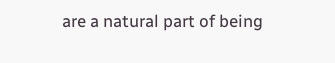are a natural part of being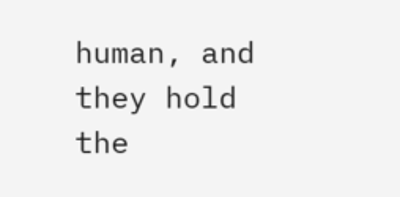human, and they hold the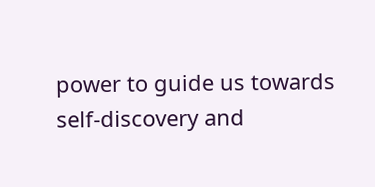power to guide us towards self-discovery and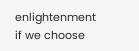enlightenment if we choose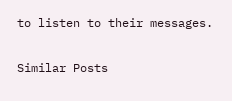to listen to their messages.

Similar Posts